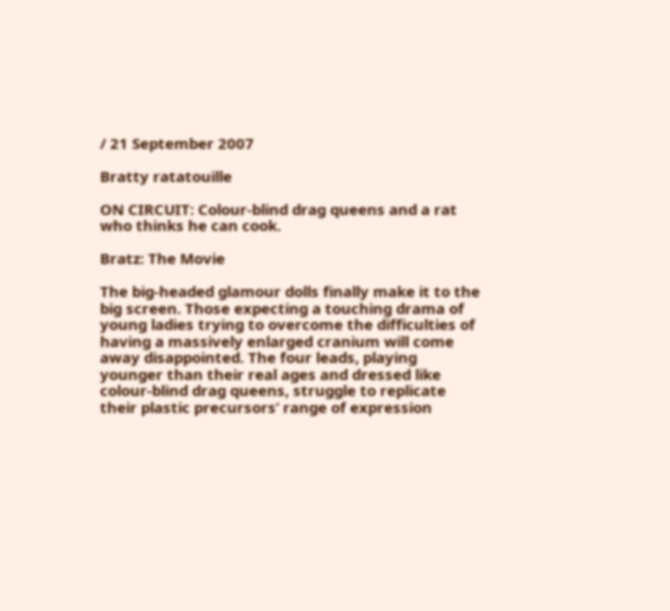/ 21 September 2007

Bratty ratatouille

ON CIRCUIT: Colour-blind drag queens and a rat who thinks he can cook.

Bratz: The Movie

The big-headed glamour dolls finally make it to the big screen. Those expecting a touching drama of young ladies trying to overcome the difficulties of having a massively enlarged cranium will come away disappointed. The four leads, playing younger than their real ages and dressed like colour-blind drag queens, struggle to replicate their plastic precursors’ range of expression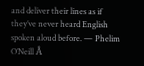and deliver their lines as if they’ve never heard English spoken aloud before. — Phelim O’Neill Â